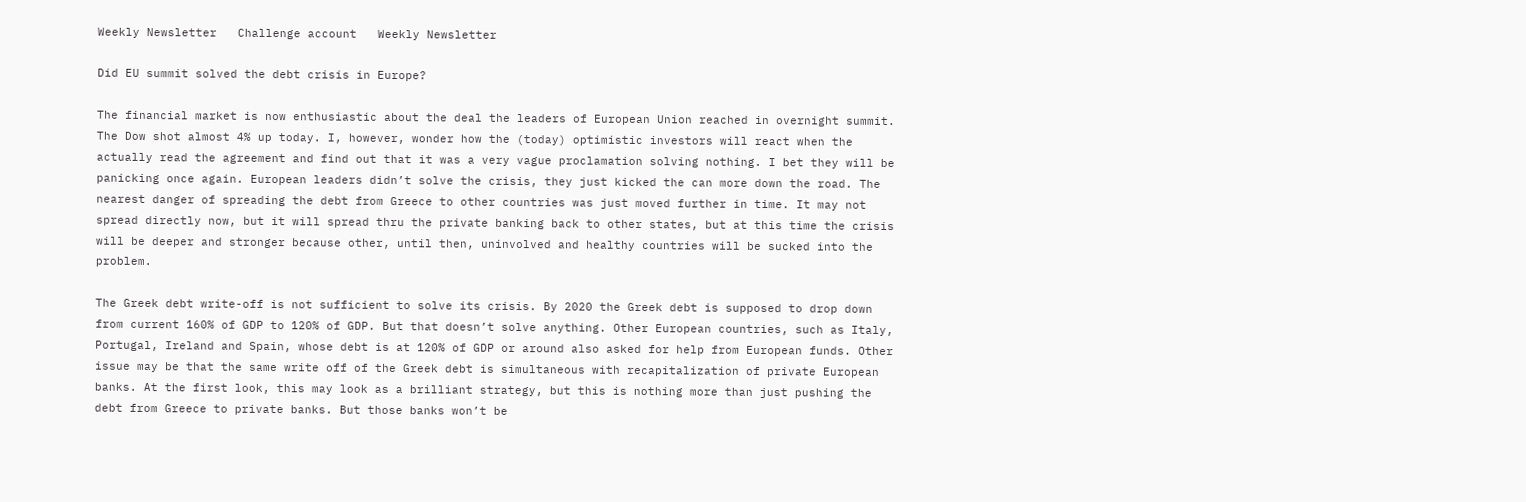Weekly Newsletter   Challenge account   Weekly Newsletter

Did EU summit solved the debt crisis in Europe?

The financial market is now enthusiastic about the deal the leaders of European Union reached in overnight summit. The Dow shot almost 4% up today. I, however, wonder how the (today) optimistic investors will react when the actually read the agreement and find out that it was a very vague proclamation solving nothing. I bet they will be panicking once again. European leaders didn’t solve the crisis, they just kicked the can more down the road. The nearest danger of spreading the debt from Greece to other countries was just moved further in time. It may not spread directly now, but it will spread thru the private banking back to other states, but at this time the crisis will be deeper and stronger because other, until then, uninvolved and healthy countries will be sucked into the problem.

The Greek debt write-off is not sufficient to solve its crisis. By 2020 the Greek debt is supposed to drop down from current 160% of GDP to 120% of GDP. But that doesn’t solve anything. Other European countries, such as Italy, Portugal, Ireland and Spain, whose debt is at 120% of GDP or around also asked for help from European funds. Other issue may be that the same write off of the Greek debt is simultaneous with recapitalization of private European banks. At the first look, this may look as a brilliant strategy, but this is nothing more than just pushing the debt from Greece to private banks. But those banks won’t be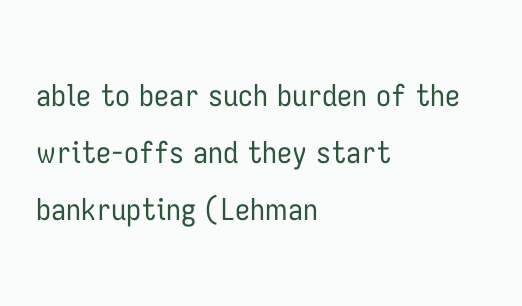able to bear such burden of the write-offs and they start bankrupting (Lehman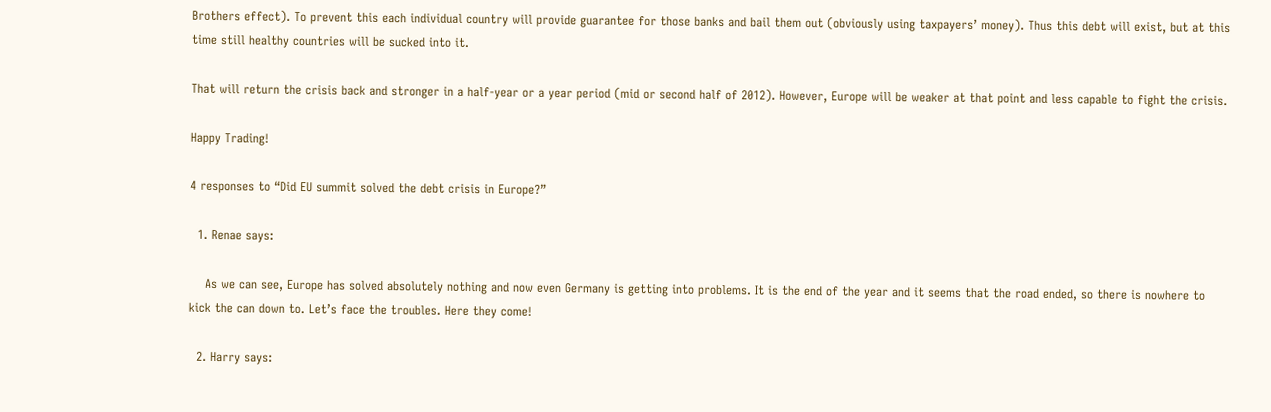Brothers effect). To prevent this each individual country will provide guarantee for those banks and bail them out (obviously using taxpayers’ money). Thus this debt will exist, but at this time still healthy countries will be sucked into it.

That will return the crisis back and stronger in a half-year or a year period (mid or second half of 2012). However, Europe will be weaker at that point and less capable to fight the crisis.

Happy Trading!

4 responses to “Did EU summit solved the debt crisis in Europe?”

  1. Renae says:

    As we can see, Europe has solved absolutely nothing and now even Germany is getting into problems. It is the end of the year and it seems that the road ended, so there is nowhere to kick the can down to. Let’s face the troubles. Here they come!

  2. Harry says: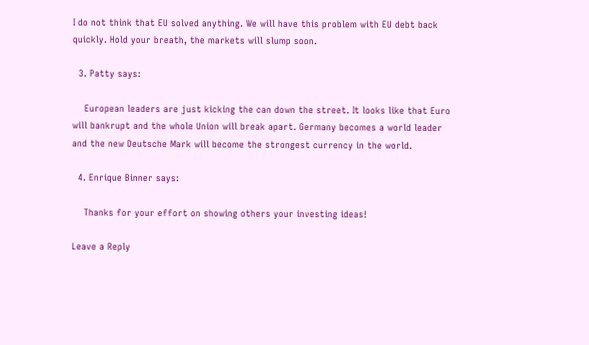I do not think that EU solved anything. We will have this problem with EU debt back quickly. Hold your breath, the markets will slump soon.

  3. Patty says:

    European leaders are just kicking the can down the street. It looks like that Euro will bankrupt and the whole Union will break apart. Germany becomes a world leader and the new Deutsche Mark will become the strongest currency in the world.

  4. Enrique Binner says:

    Thanks for your effort on showing others your investing ideas!

Leave a Reply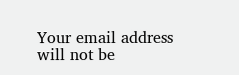Your email address will not be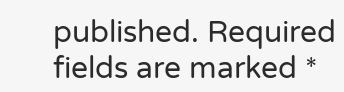published. Required fields are marked *